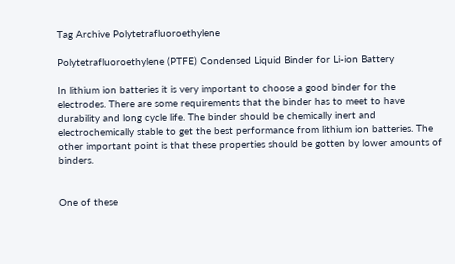Tag Archive Polytetrafluoroethylene

Polytetrafluoroethylene (PTFE) Condensed Liquid Binder for Li-ion Battery

In lithium ion batteries it is very important to choose a good binder for the electrodes. There are some requirements that the binder has to meet to have durability and long cycle life. The binder should be chemically inert and electrochemically stable to get the best performance from lithium ion batteries. The other important point is that these properties should be gotten by lower amounts of binders.


One of these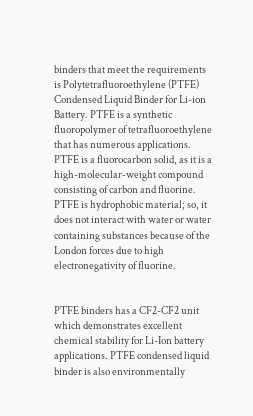binders that meet the requirements is Polytetrafluoroethylene (PTFE) Condensed Liquid Binder for Li-ion Battery. PTFE is a synthetic fluoropolymer of tetrafluoroethylene that has numerous applications. PTFE is a fluorocarbon solid, as it is a high-molecular-weight compound consisting of carbon and fluorine. PTFE is hydrophobic material; so, it does not interact with water or water containing substances because of the London forces due to high electronegativity of fluorine.


PTFE binders has a CF2-CF2 unit which demonstrates excellent chemical stability for Li-Ion battery applications. PTFE condensed liquid binder is also environmentally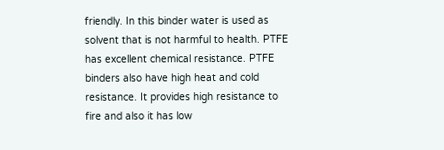friendly. In this binder water is used as solvent that is not harmful to health. PTFE has excellent chemical resistance. PTFE binders also have high heat and cold resistance. It provides high resistance to fire and also it has low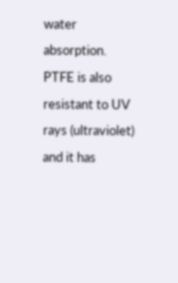water absorption. PTFE is also resistant to UV rays (ultraviolet) and it has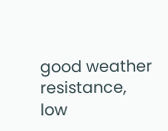good weather resistance, low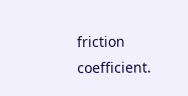friction coefficient.